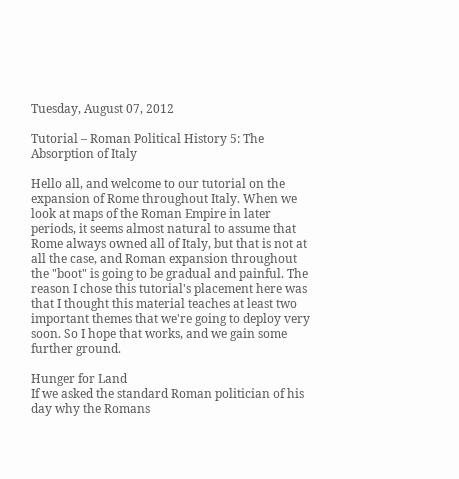Tuesday, August 07, 2012

Tutorial – Roman Political History 5: The Absorption of Italy

Hello all, and welcome to our tutorial on the expansion of Rome throughout Italy. When we look at maps of the Roman Empire in later periods, it seems almost natural to assume that Rome always owned all of Italy, but that is not at all the case, and Roman expansion throughout the "boot" is going to be gradual and painful. The reason I chose this tutorial's placement here was that I thought this material teaches at least two important themes that we're going to deploy very soon. So I hope that works, and we gain some further ground.

Hunger for Land
If we asked the standard Roman politician of his day why the Romans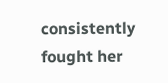consistently fought her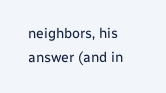neighbors, his answer (and in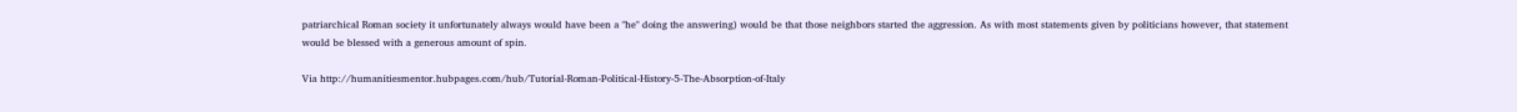patriarchical Roman society it unfortunately always would have been a "he" doing the answering) would be that those neighbors started the aggression. As with most statements given by politicians however, that statement would be blessed with a generous amount of spin.

Via http://humanitiesmentor.hubpages.com/hub/Tutorial-Roman-Political-History-5-The-Absorption-of-Italy